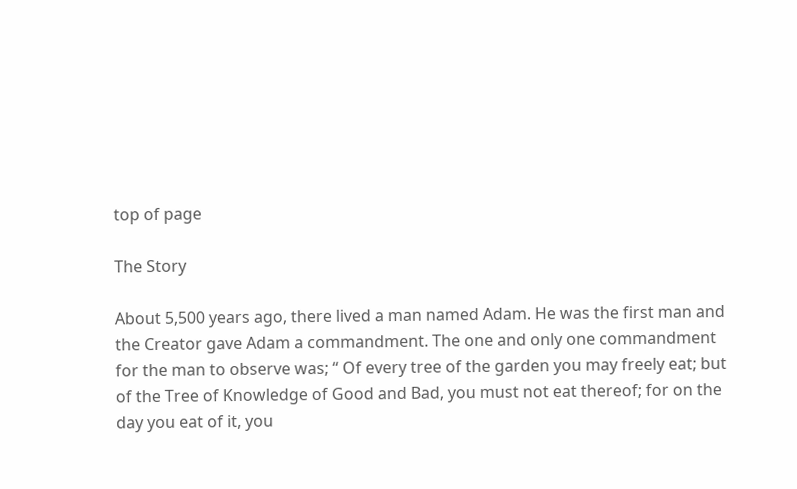top of page

The Story

About 5,500 years ago, there lived a man named Adam. He was the first man and the Creator gave Adam a commandment. The one and only one commandment for the man to observe was; “ Of every tree of the garden you may freely eat; but of the Tree of Knowledge of Good and Bad, you must not eat thereof; for on the day you eat of it, you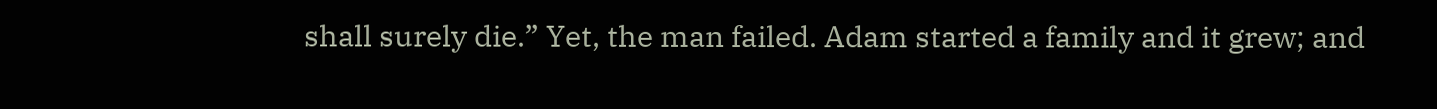shall surely die.” Yet, the man failed. Adam started a family and it grew; and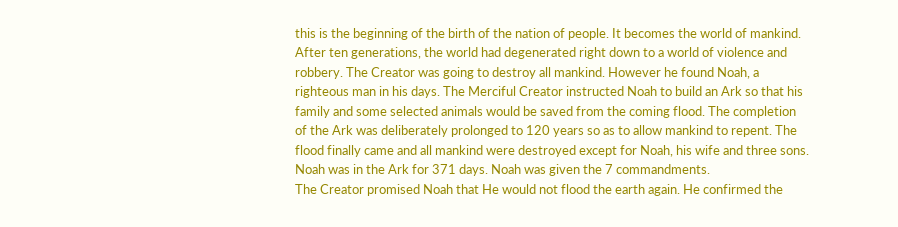this is the beginning of the birth of the nation of people. It becomes the world of mankind.
After ten generations, the world had degenerated right down to a world of violence and robbery. The Creator was going to destroy all mankind. However he found Noah, a righteous man in his days. The Merciful Creator instructed Noah to build an Ark so that his family and some selected animals would be saved from the coming flood. The completion of the Ark was deliberately prolonged to 120 years so as to allow mankind to repent. The flood finally came and all mankind were destroyed except for Noah, his wife and three sons. Noah was in the Ark for 371 days. Noah was given the 7 commandments.
The Creator promised Noah that He would not flood the earth again. He confirmed the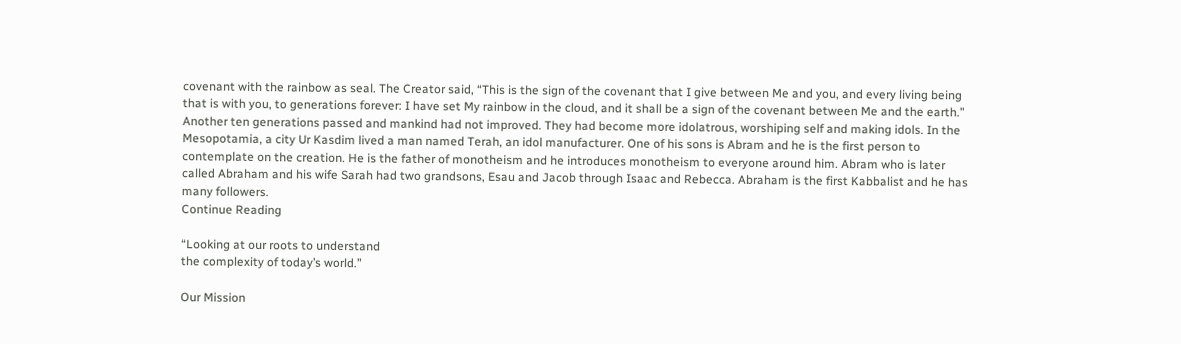covenant with the rainbow as seal. The Creator said, “This is the sign of the covenant that I give between Me and you, and every living being that is with you, to generations forever: I have set My rainbow in the cloud, and it shall be a sign of the covenant between Me and the earth.”
Another ten generations passed and mankind had not improved. They had become more idolatrous, worshiping self and making idols. In the Mesopotamia, a city Ur Kasdim lived a man named Terah, an idol manufacturer. One of his sons is Abram and he is the first person to contemplate on the creation. He is the father of monotheism and he introduces monotheism to everyone around him. Abram who is later called Abraham and his wife Sarah had two grandsons, Esau and Jacob through Isaac and Rebecca. Abraham is the first Kabbalist and he has many followers.
Continue Reading

“Looking at our roots to understand
the complexity of today’s world.”

Our Mission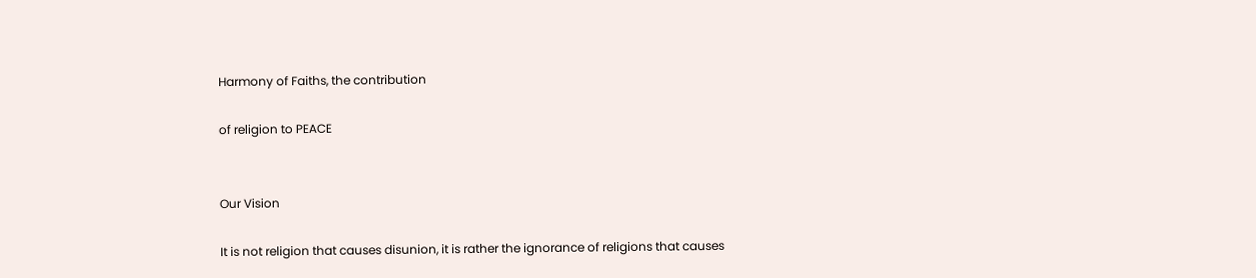Harmony of Faiths, the contribution

of religion to PEACE


Our Vision

It is not religion that causes disunion, it is rather the ignorance of religions that causes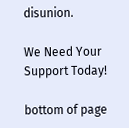disunion.

We Need Your Support Today!

bottom of page